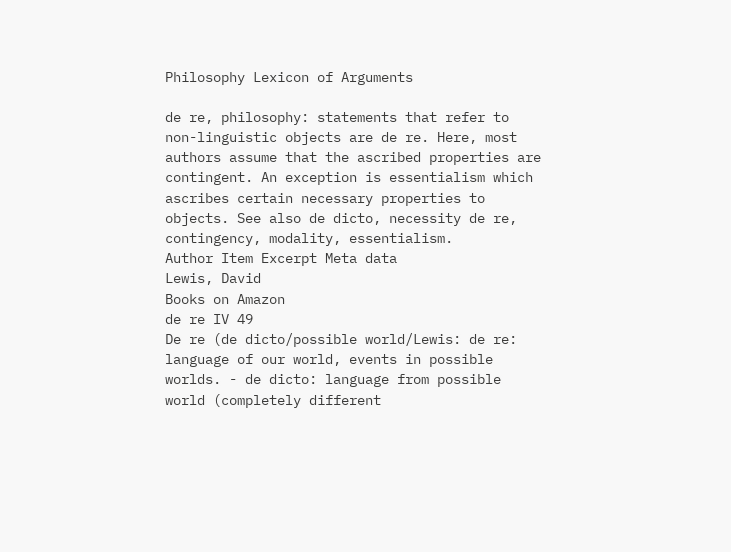Philosophy Lexicon of Arguments

de re, philosophy: statements that refer to non-linguistic objects are de re. Here, most authors assume that the ascribed properties are contingent. An exception is essentialism which ascribes certain necessary properties to objects. See also de dicto, necessity de re, contingency, modality, essentialism.
Author Item Excerpt Meta data
Lewis, David
Books on Amazon
de re IV 49
De re (de dicto/possible world/Lewis: de re: language of our world, events in possible worlds. - de dicto: language from possible world (completely different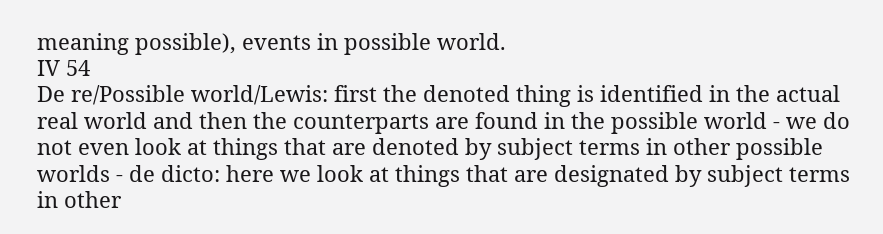meaning possible), events in possible world.
IV 54
De re/Possible world/Lewis: first the denoted thing is identified in the actual real world and then the counterparts are found in the possible world - we do not even look at things that are denoted by subject terms in other possible worlds - de dicto: here we look at things that are designated by subject terms in other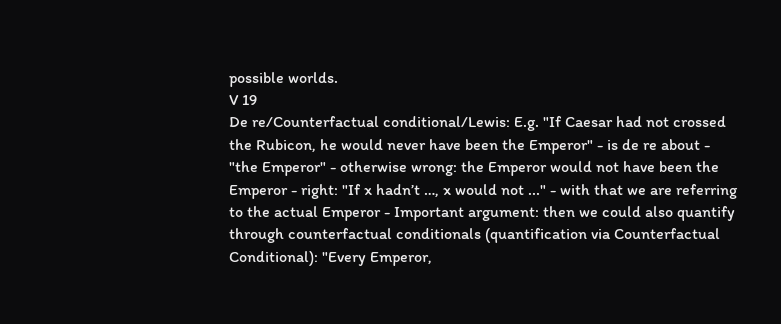possible worlds.
V 19
De re/Counterfactual conditional/Lewis: E.g. "If Caesar had not crossed the Rubicon, he would never have been the Emperor" - is de re about - "the Emperor" - otherwise wrong: the Emperor would not have been the Emperor - right: "If x hadn’t …, x would not ..." - with that we are referring to the actual Emperor - Important argument: then we could also quantify through counterfactual conditionals (quantification via Counterfactual Conditional): "Every Emperor,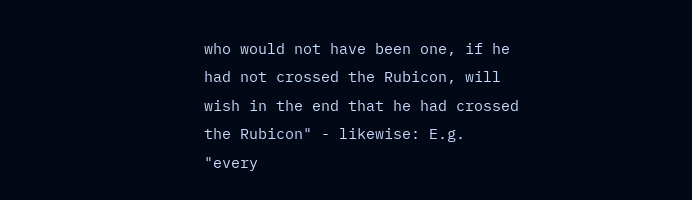who would not have been one, if he had not crossed the Rubicon, will wish in the end that he had crossed the Rubicon" - likewise: E.g. "every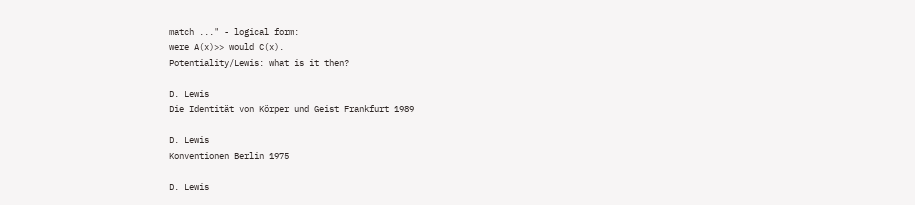match ..." - logical form:
were A(x)>> would C(x).
Potentiality/Lewis: what is it then?

D. Lewis
Die Identität von Körper und Geist Frankfurt 1989

D. Lewis
Konventionen Berlin 1975

D. Lewis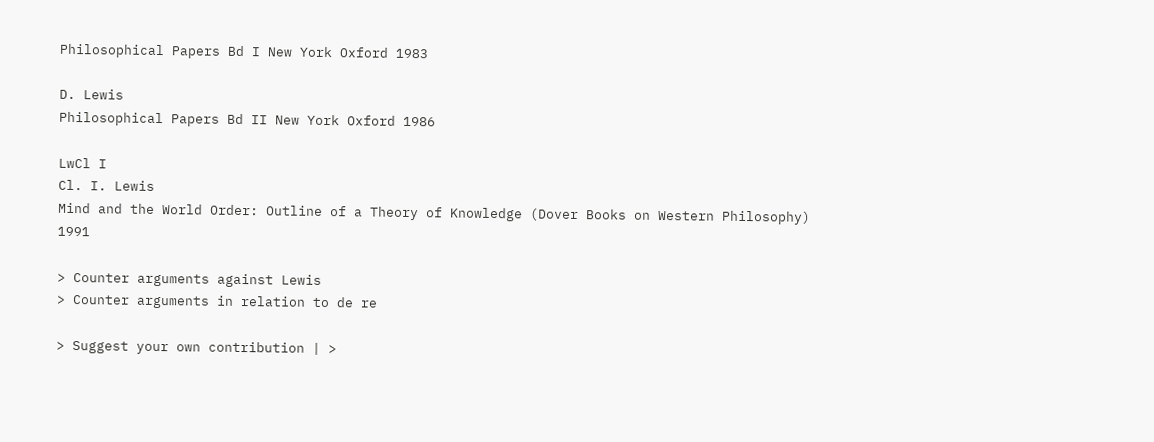Philosophical Papers Bd I New York Oxford 1983

D. Lewis
Philosophical Papers Bd II New York Oxford 1986

LwCl I
Cl. I. Lewis
Mind and the World Order: Outline of a Theory of Knowledge (Dover Books on Western Philosophy) 1991

> Counter arguments against Lewis
> Counter arguments in relation to de re

> Suggest your own contribution | >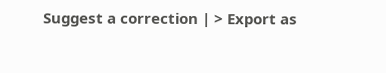Suggest a correction | > Export as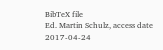BibTeX file
Ed. Martin Schulz, access date 2017-04-24